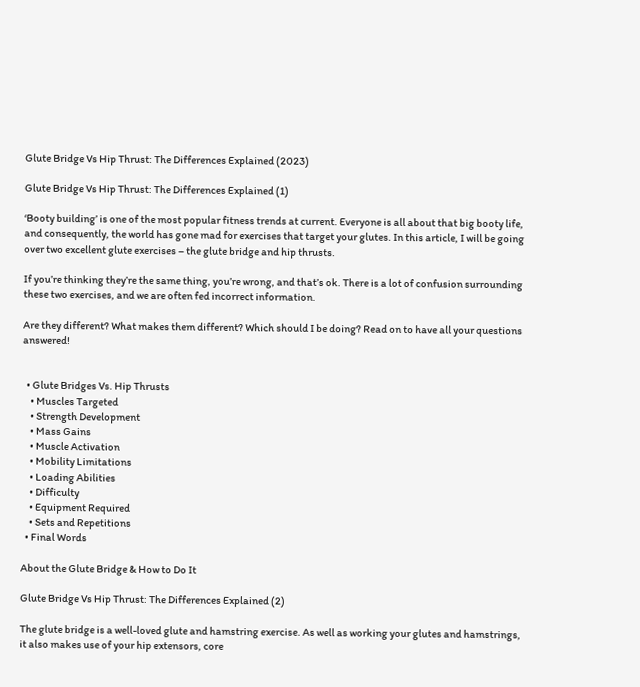Glute Bridge Vs Hip Thrust: The Differences Explained (2023)

Glute Bridge Vs Hip Thrust: The Differences Explained (1)

‘Booty building’ is one of the most popular fitness trends at current. Everyone is all about that big booty life, and consequently, the world has gone mad for exercises that target your glutes. In this article, I will be going over two excellent glute exercises – the glute bridge and hip thrusts.

If you’re thinking they’re the same thing, you’re wrong, and that’s ok. There is a lot of confusion surrounding these two exercises, and we are often fed incorrect information.

Are they different? What makes them different? Which should I be doing? Read on to have all your questions answered!


  • Glute Bridges Vs. Hip Thrusts
    • Muscles Targeted
    • Strength Development
    • Mass Gains
    • Muscle Activation
    • Mobility Limitations
    • Loading Abilities
    • Difficulty
    • Equipment Required
    • Sets and Repetitions
  • Final Words

About the Glute Bridge & How to Do It

Glute Bridge Vs Hip Thrust: The Differences Explained (2)

The glute bridge is a well-loved glute and hamstring exercise. As well as working your glutes and hamstrings, it also makes use of your hip extensors, core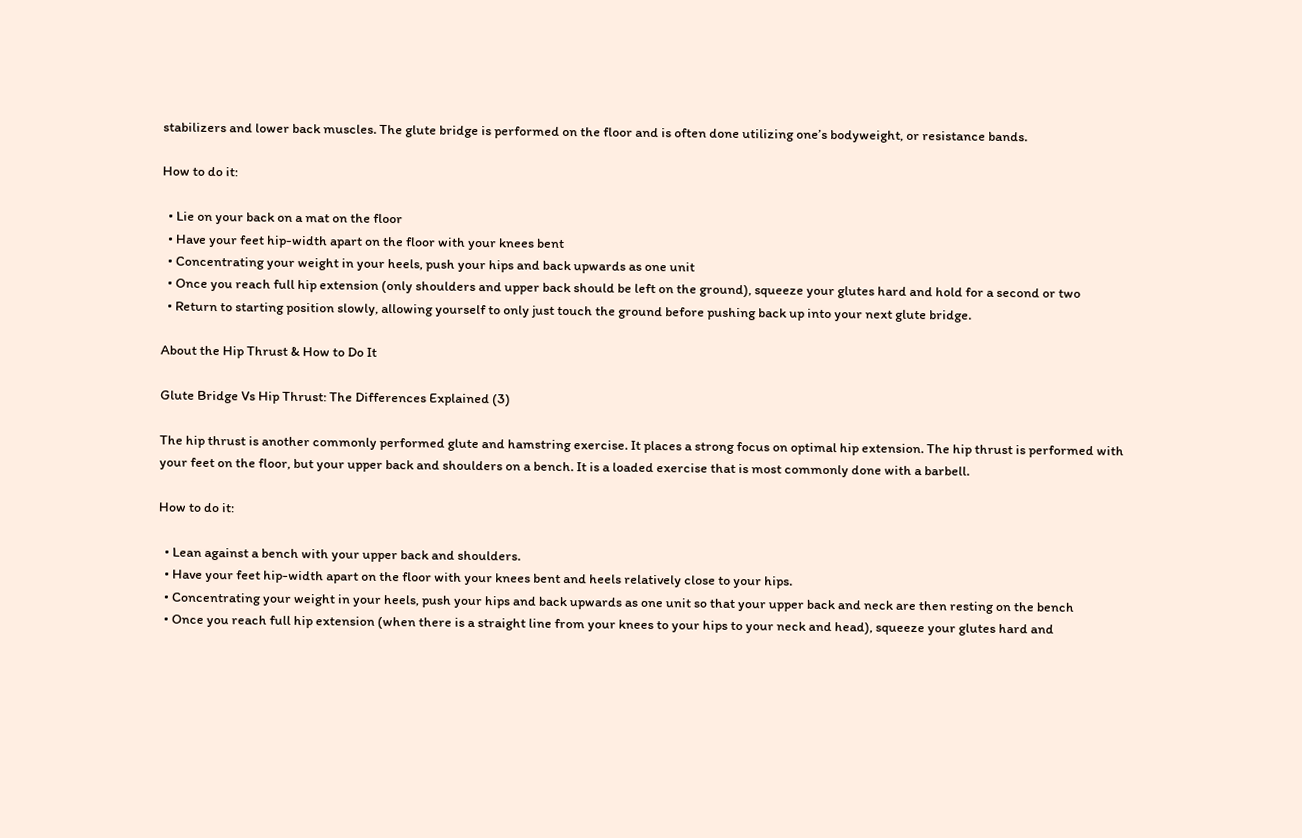stabilizers and lower back muscles. The glute bridge is performed on the floor and is often done utilizing one’s bodyweight, or resistance bands.

How to do it:

  • Lie on your back on a mat on the floor
  • Have your feet hip-width apart on the floor with your knees bent
  • Concentrating your weight in your heels, push your hips and back upwards as one unit
  • Once you reach full hip extension (only shoulders and upper back should be left on the ground), squeeze your glutes hard and hold for a second or two
  • Return to starting position slowly, allowing yourself to only just touch the ground before pushing back up into your next glute bridge.

About the Hip Thrust & How to Do It

Glute Bridge Vs Hip Thrust: The Differences Explained (3)

The hip thrust is another commonly performed glute and hamstring exercise. It places a strong focus on optimal hip extension. The hip thrust is performed with your feet on the floor, but your upper back and shoulders on a bench. It is a loaded exercise that is most commonly done with a barbell.

How to do it:

  • Lean against a bench with your upper back and shoulders.
  • Have your feet hip-width apart on the floor with your knees bent and heels relatively close to your hips.
  • Concentrating your weight in your heels, push your hips and back upwards as one unit so that your upper back and neck are then resting on the bench
  • Once you reach full hip extension (when there is a straight line from your knees to your hips to your neck and head), squeeze your glutes hard and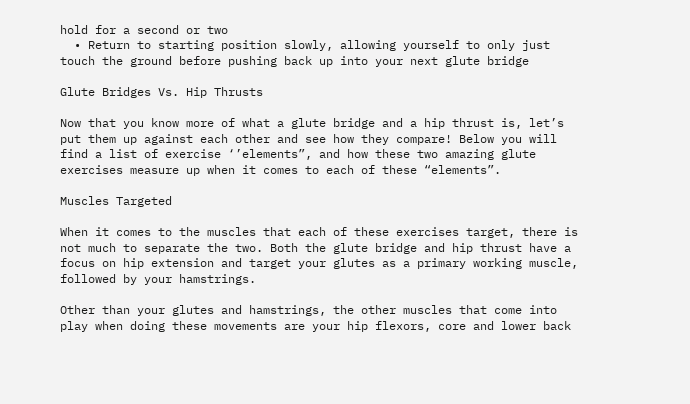hold for a second or two
  • Return to starting position slowly, allowing yourself to only just touch the ground before pushing back up into your next glute bridge

Glute Bridges Vs. Hip Thrusts

Now that you know more of what a glute bridge and a hip thrust is, let’s put them up against each other and see how they compare! Below you will find a list of exercise ‘’elements”, and how these two amazing glute exercises measure up when it comes to each of these “elements”.

Muscles Targeted

When it comes to the muscles that each of these exercises target, there is not much to separate the two. Both the glute bridge and hip thrust have a focus on hip extension and target your glutes as a primary working muscle, followed by your hamstrings.

Other than your glutes and hamstrings, the other muscles that come into play when doing these movements are your hip flexors, core and lower back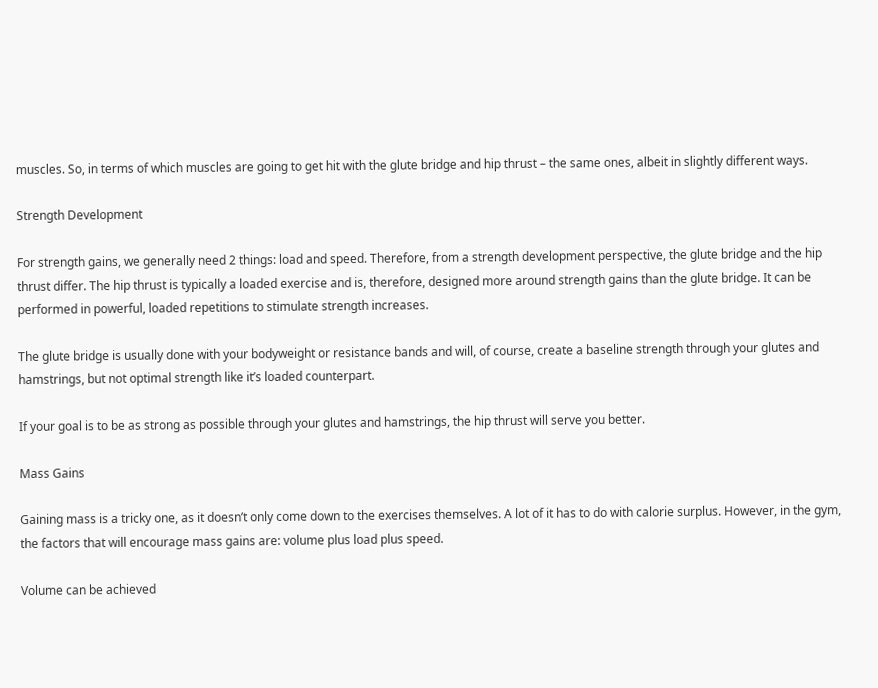muscles. So, in terms of which muscles are going to get hit with the glute bridge and hip thrust – the same ones, albeit in slightly different ways.

Strength Development

For strength gains, we generally need 2 things: load and speed. Therefore, from a strength development perspective, the glute bridge and the hip thrust differ. The hip thrust is typically a loaded exercise and is, therefore, designed more around strength gains than the glute bridge. It can be performed in powerful, loaded repetitions to stimulate strength increases.

The glute bridge is usually done with your bodyweight or resistance bands and will, of course, create a baseline strength through your glutes and hamstrings, but not optimal strength like it’s loaded counterpart.

If your goal is to be as strong as possible through your glutes and hamstrings, the hip thrust will serve you better.

Mass Gains

Gaining mass is a tricky one, as it doesn’t only come down to the exercises themselves. A lot of it has to do with calorie surplus. However, in the gym, the factors that will encourage mass gains are: volume plus load plus speed.

Volume can be achieved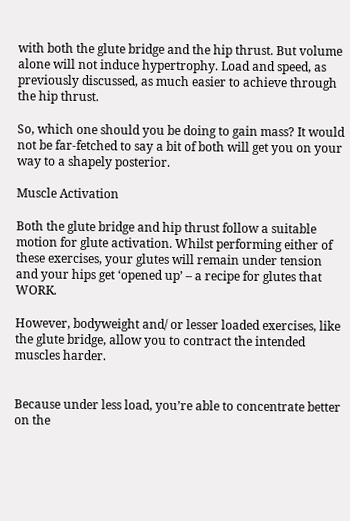with both the glute bridge and the hip thrust. But volume alone will not induce hypertrophy. Load and speed, as previously discussed, as much easier to achieve through the hip thrust.

So, which one should you be doing to gain mass? It would not be far-fetched to say a bit of both will get you on your way to a shapely posterior.

Muscle Activation

Both the glute bridge and hip thrust follow a suitable motion for glute activation. Whilst performing either of these exercises, your glutes will remain under tension and your hips get ‘opened up’ – a recipe for glutes that WORK.

However, bodyweight and/ or lesser loaded exercises, like the glute bridge, allow you to contract the intended muscles harder.


Because under less load, you’re able to concentrate better on the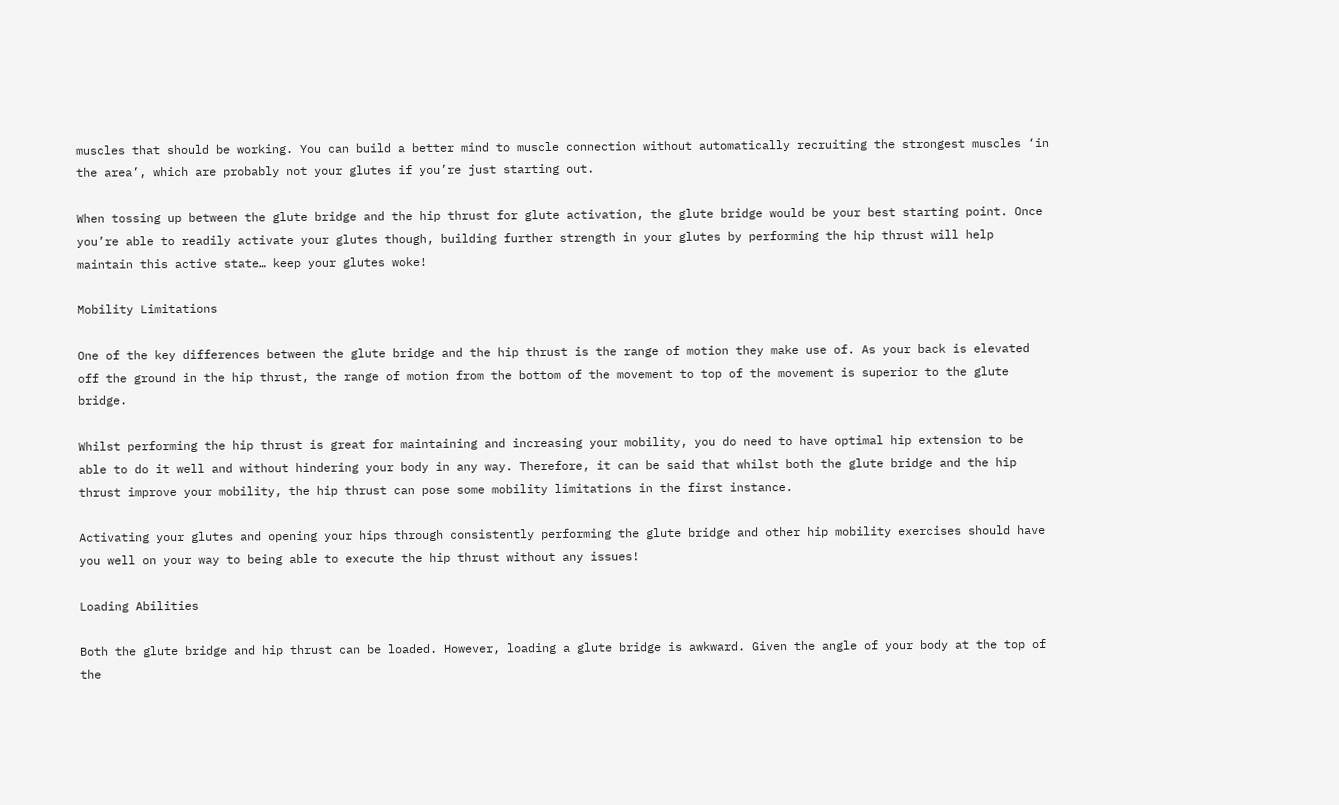muscles that should be working. You can build a better mind to muscle connection without automatically recruiting the strongest muscles ‘in the area’, which are probably not your glutes if you’re just starting out.

When tossing up between the glute bridge and the hip thrust for glute activation, the glute bridge would be your best starting point. Once you’re able to readily activate your glutes though, building further strength in your glutes by performing the hip thrust will help maintain this active state… keep your glutes woke!

Mobility Limitations

One of the key differences between the glute bridge and the hip thrust is the range of motion they make use of. As your back is elevated off the ground in the hip thrust, the range of motion from the bottom of the movement to top of the movement is superior to the glute bridge.

Whilst performing the hip thrust is great for maintaining and increasing your mobility, you do need to have optimal hip extension to be able to do it well and without hindering your body in any way. Therefore, it can be said that whilst both the glute bridge and the hip thrust improve your mobility, the hip thrust can pose some mobility limitations in the first instance.

Activating your glutes and opening your hips through consistently performing the glute bridge and other hip mobility exercises should have you well on your way to being able to execute the hip thrust without any issues!

Loading Abilities

Both the glute bridge and hip thrust can be loaded. However, loading a glute bridge is awkward. Given the angle of your body at the top of the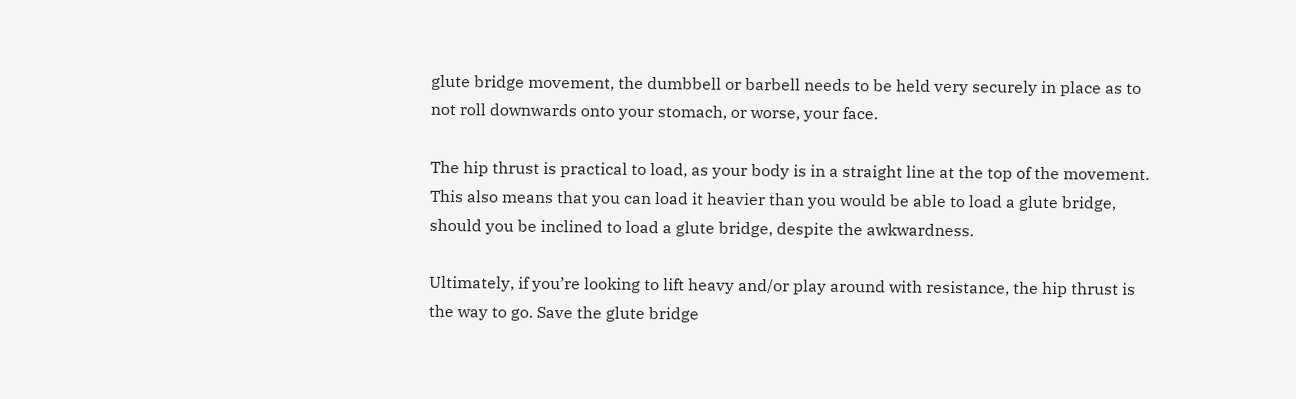glute bridge movement, the dumbbell or barbell needs to be held very securely in place as to not roll downwards onto your stomach, or worse, your face.

The hip thrust is practical to load, as your body is in a straight line at the top of the movement. This also means that you can load it heavier than you would be able to load a glute bridge, should you be inclined to load a glute bridge, despite the awkwardness.

Ultimately, if you’re looking to lift heavy and/or play around with resistance, the hip thrust is the way to go. Save the glute bridge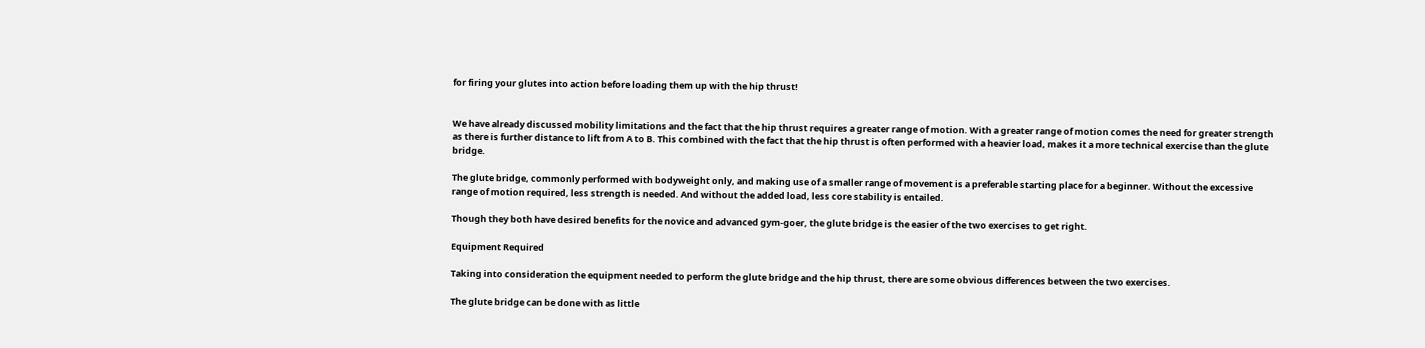for firing your glutes into action before loading them up with the hip thrust!


We have already discussed mobility limitations and the fact that the hip thrust requires a greater range of motion. With a greater range of motion comes the need for greater strength as there is further distance to lift from A to B. This combined with the fact that the hip thrust is often performed with a heavier load, makes it a more technical exercise than the glute bridge.

The glute bridge, commonly performed with bodyweight only, and making use of a smaller range of movement is a preferable starting place for a beginner. Without the excessive range of motion required, less strength is needed. And without the added load, less core stability is entailed.

Though they both have desired benefits for the novice and advanced gym-goer, the glute bridge is the easier of the two exercises to get right.

Equipment Required

Taking into consideration the equipment needed to perform the glute bridge and the hip thrust, there are some obvious differences between the two exercises.

The glute bridge can be done with as little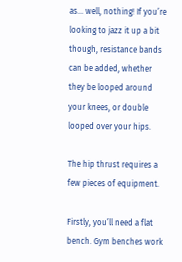as… well, nothing! If you’re looking to jazz it up a bit though, resistance bands can be added, whether they be looped around your knees, or double looped over your hips.

The hip thrust requires a few pieces of equipment.

Firstly, you’ll need a flat bench. Gym benches work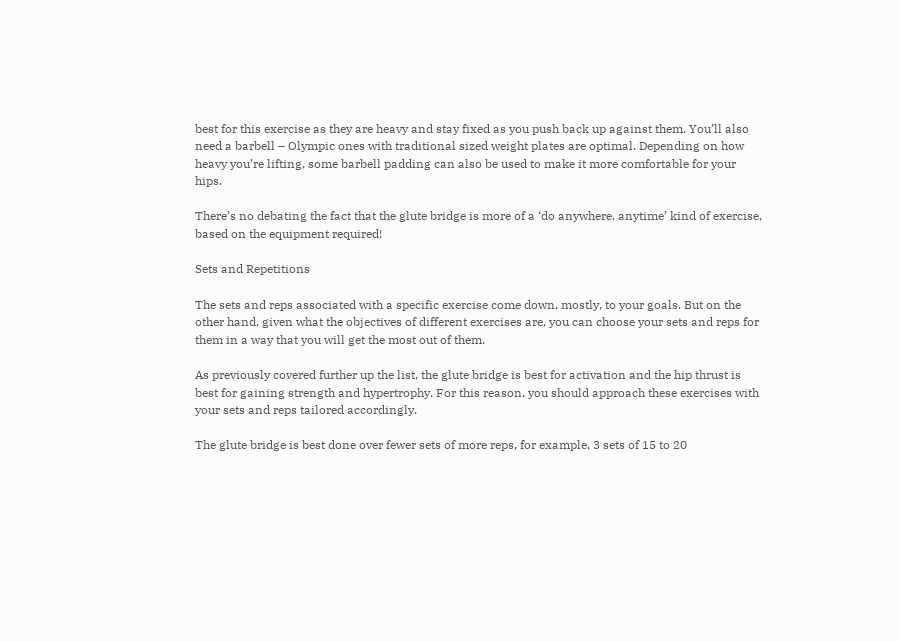best for this exercise as they are heavy and stay fixed as you push back up against them. You’ll also need a barbell – Olympic ones with traditional sized weight plates are optimal. Depending on how heavy you’re lifting, some barbell padding can also be used to make it more comfortable for your hips.

There’s no debating the fact that the glute bridge is more of a ‘do anywhere, anytime’ kind of exercise, based on the equipment required!

Sets and Repetitions

The sets and reps associated with a specific exercise come down, mostly, to your goals. But on the other hand, given what the objectives of different exercises are, you can choose your sets and reps for them in a way that you will get the most out of them.

As previously covered further up the list, the glute bridge is best for activation and the hip thrust is best for gaining strength and hypertrophy. For this reason, you should approach these exercises with your sets and reps tailored accordingly.

The glute bridge is best done over fewer sets of more reps, for example, 3 sets of 15 to 20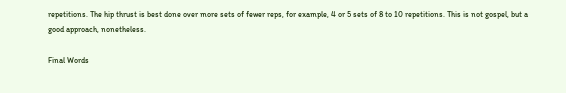repetitions. The hip thrust is best done over more sets of fewer reps, for example, 4 or 5 sets of 8 to 10 repetitions. This is not gospel, but a good approach, nonetheless.

Final Words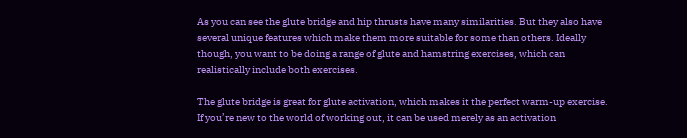As you can see the glute bridge and hip thrusts have many similarities. But they also have several unique features which make them more suitable for some than others. Ideally though, you want to be doing a range of glute and hamstring exercises, which can realistically include both exercises.

The glute bridge is great for glute activation, which makes it the perfect warm-up exercise. If you’re new to the world of working out, it can be used merely as an activation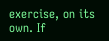exercise, on its own. If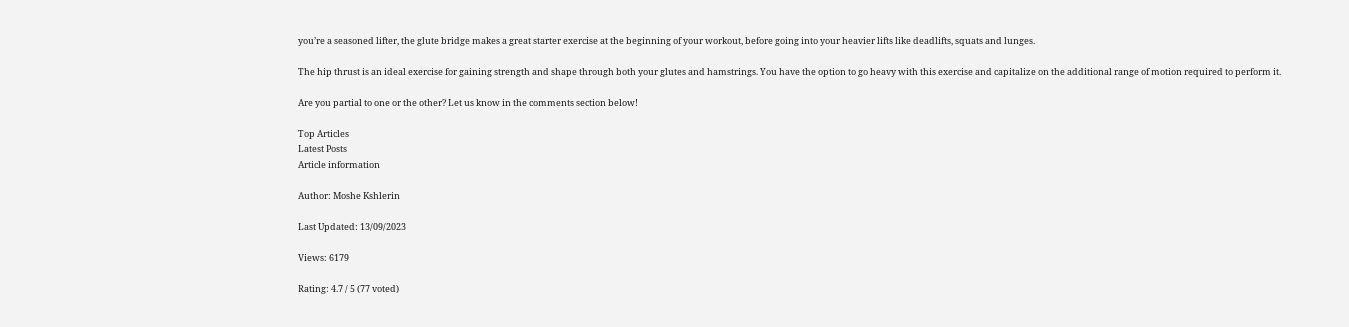you’re a seasoned lifter, the glute bridge makes a great starter exercise at the beginning of your workout, before going into your heavier lifts like deadlifts, squats and lunges.

The hip thrust is an ideal exercise for gaining strength and shape through both your glutes and hamstrings. You have the option to go heavy with this exercise and capitalize on the additional range of motion required to perform it.

Are you partial to one or the other? Let us know in the comments section below!

Top Articles
Latest Posts
Article information

Author: Moshe Kshlerin

Last Updated: 13/09/2023

Views: 6179

Rating: 4.7 / 5 (77 voted)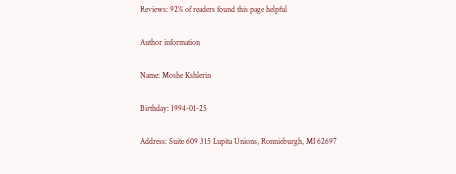Reviews: 92% of readers found this page helpful

Author information

Name: Moshe Kshlerin

Birthday: 1994-01-25

Address: Suite 609 315 Lupita Unions, Ronnieburgh, MI 62697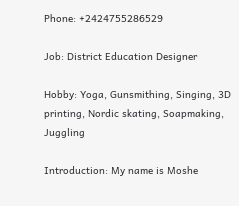Phone: +2424755286529

Job: District Education Designer

Hobby: Yoga, Gunsmithing, Singing, 3D printing, Nordic skating, Soapmaking, Juggling

Introduction: My name is Moshe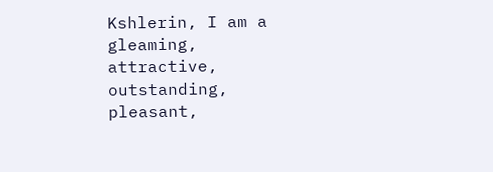Kshlerin, I am a gleaming, attractive, outstanding, pleasant,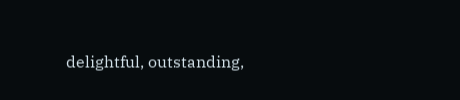delightful, outstanding,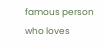famous person who loves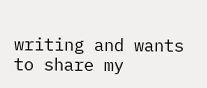writing and wants to share my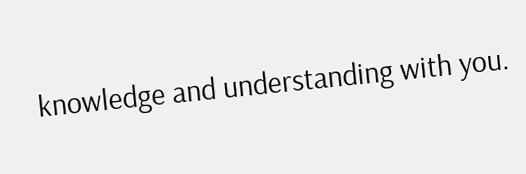knowledge and understanding with you.